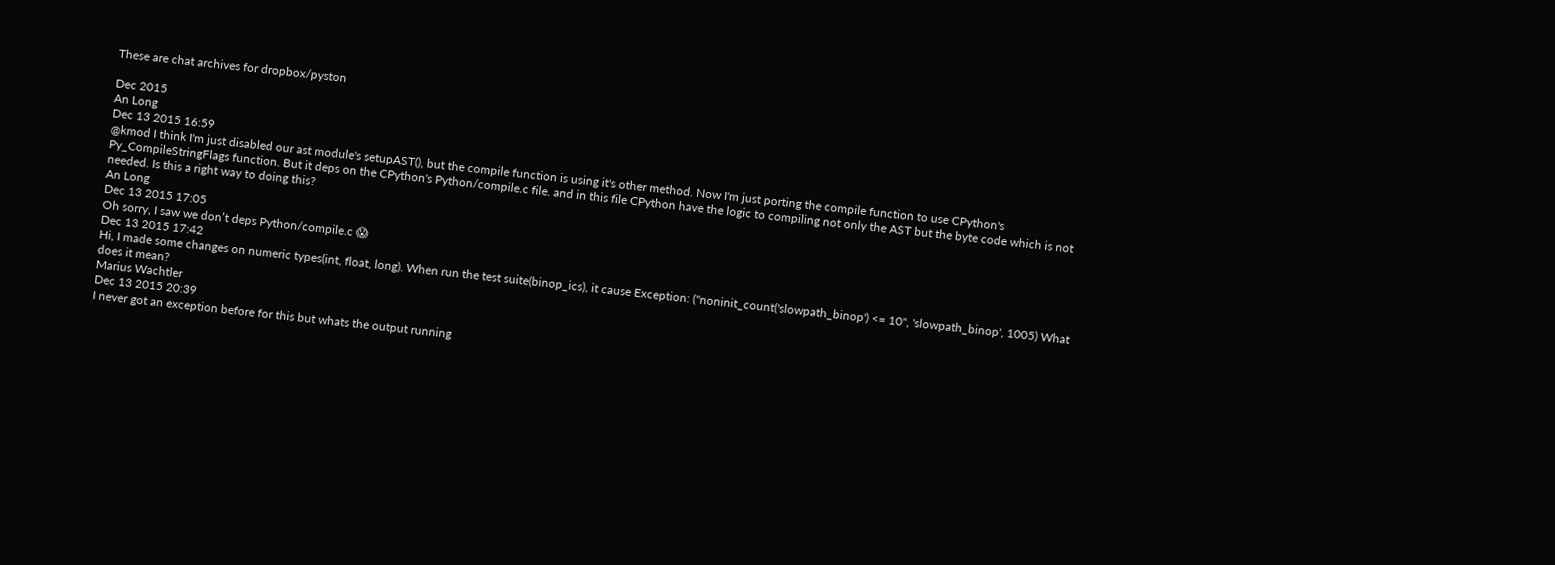These are chat archives for dropbox/pyston

Dec 2015
An Long
Dec 13 2015 16:59
@kmod I think I'm just disabled our ast module's setupAST(), but the compile function is using it's other method. Now I'm just porting the compile function to use CPython's Py_CompileStringFlags function. But it deps on the CPython's Python/compile.c file. and in this file CPython have the logic to compiling not only the AST but the byte code which is not needed. Is this a right way to doing this?
An Long
Dec 13 2015 17:05
Oh sorry, I saw we don’t deps Python/compile.c 😱
Dec 13 2015 17:42
Hi, I made some changes on numeric types(int, float, long). When run the test suite(binop_ics), it cause Exception: ("noninit_count('slowpath_binop') <= 10", 'slowpath_binop', 1005) What does it mean?
Marius Wachtler
Dec 13 2015 20:39
I never got an exception before for this but whats the output running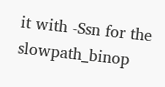it with -Ssn for the slowpath_binop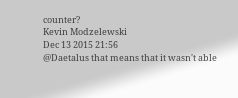counter?
Kevin Modzelewski
Dec 13 2015 21:56
@Daetalus that means that it wasn't able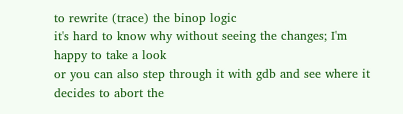to rewrite (trace) the binop logic
it's hard to know why without seeing the changes; I'm happy to take a look
or you can also step through it with gdb and see where it decides to abort the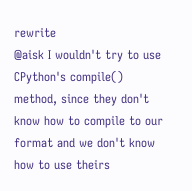rewrite
@aisk I wouldn't try to use CPython's compile() method, since they don't know how to compile to our format and we don't know how to use theirs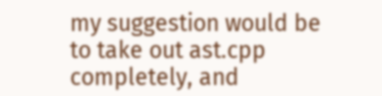my suggestion would be to take out ast.cpp completely, and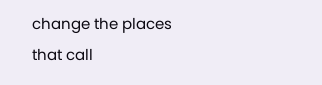change the places that call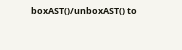boxAST()/unboxAST() to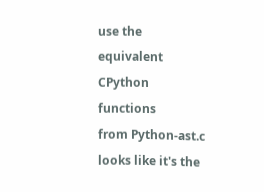use the equivalent CPython functions
from Python-ast.c
looks like it's the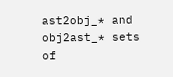ast2obj_* and obj2ast_* sets of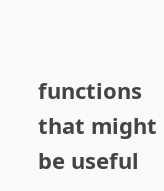functions that might be useful